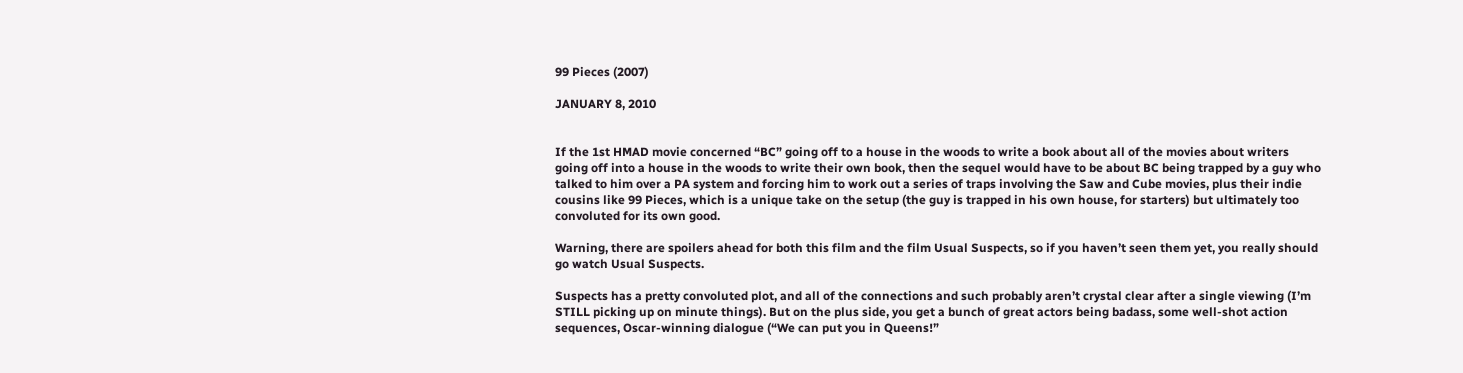99 Pieces (2007)

JANUARY 8, 2010


If the 1st HMAD movie concerned “BC” going off to a house in the woods to write a book about all of the movies about writers going off into a house in the woods to write their own book, then the sequel would have to be about BC being trapped by a guy who talked to him over a PA system and forcing him to work out a series of traps involving the Saw and Cube movies, plus their indie cousins like 99 Pieces, which is a unique take on the setup (the guy is trapped in his own house, for starters) but ultimately too convoluted for its own good.

Warning, there are spoilers ahead for both this film and the film Usual Suspects, so if you haven’t seen them yet, you really should go watch Usual Suspects.

Suspects has a pretty convoluted plot, and all of the connections and such probably aren’t crystal clear after a single viewing (I’m STILL picking up on minute things). But on the plus side, you get a bunch of great actors being badass, some well-shot action sequences, Oscar-winning dialogue (“We can put you in Queens!”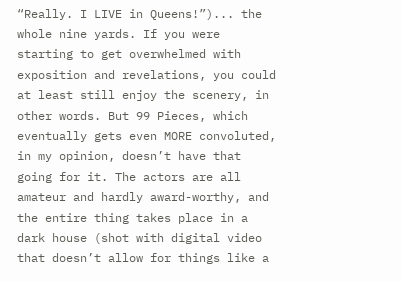“Really. I LIVE in Queens!”)... the whole nine yards. If you were starting to get overwhelmed with exposition and revelations, you could at least still enjoy the scenery, in other words. But 99 Pieces, which eventually gets even MORE convoluted, in my opinion, doesn’t have that going for it. The actors are all amateur and hardly award-worthy, and the entire thing takes place in a dark house (shot with digital video that doesn’t allow for things like a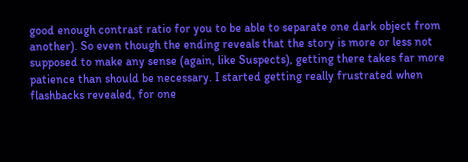good enough contrast ratio for you to be able to separate one dark object from another). So even though the ending reveals that the story is more or less not supposed to make any sense (again, like Suspects), getting there takes far more patience than should be necessary. I started getting really frustrated when flashbacks revealed, for one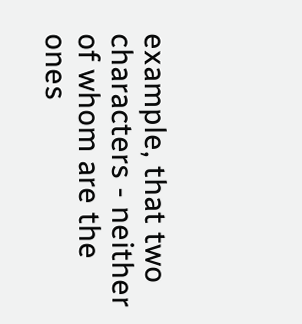example, that two characters - neither of whom are the ones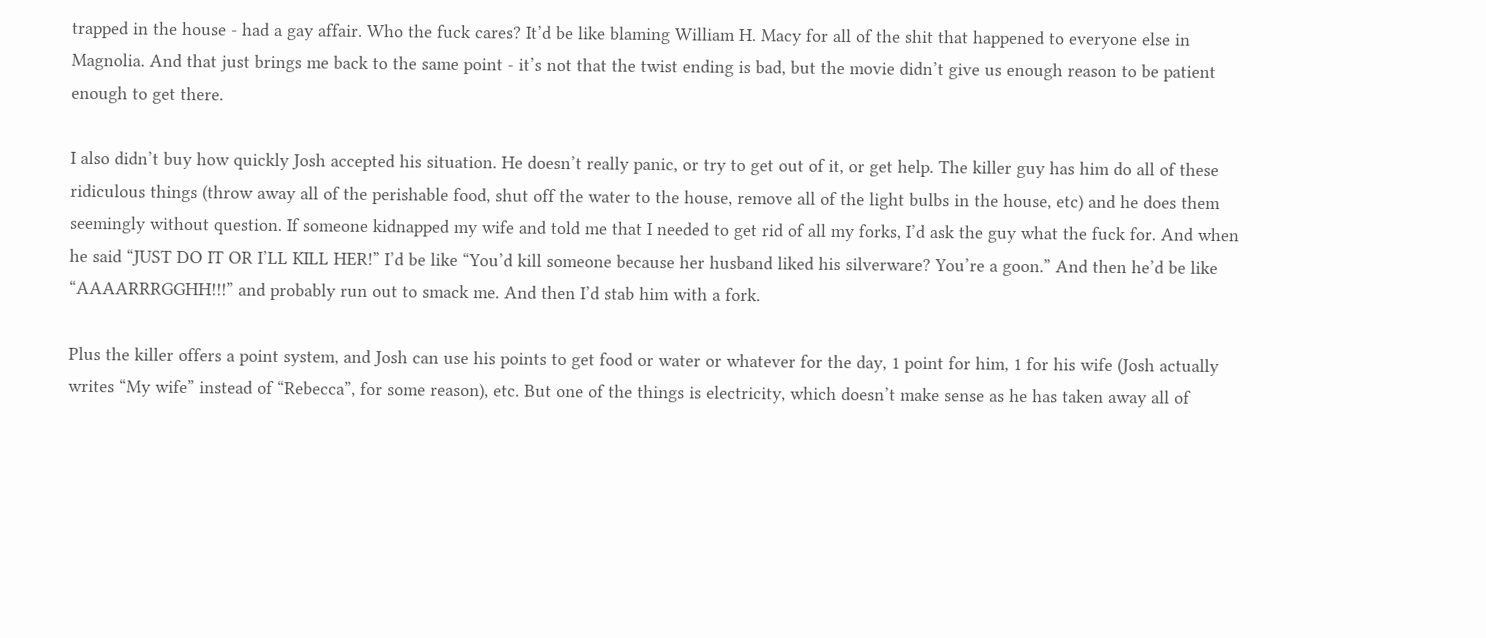trapped in the house - had a gay affair. Who the fuck cares? It’d be like blaming William H. Macy for all of the shit that happened to everyone else in Magnolia. And that just brings me back to the same point - it’s not that the twist ending is bad, but the movie didn’t give us enough reason to be patient enough to get there.

I also didn’t buy how quickly Josh accepted his situation. He doesn’t really panic, or try to get out of it, or get help. The killer guy has him do all of these ridiculous things (throw away all of the perishable food, shut off the water to the house, remove all of the light bulbs in the house, etc) and he does them seemingly without question. If someone kidnapped my wife and told me that I needed to get rid of all my forks, I’d ask the guy what the fuck for. And when he said “JUST DO IT OR I’LL KILL HER!” I’d be like “You’d kill someone because her husband liked his silverware? You’re a goon.” And then he’d be like “AAAARRRGGHH!!!” and probably run out to smack me. And then I’d stab him with a fork.

Plus the killer offers a point system, and Josh can use his points to get food or water or whatever for the day, 1 point for him, 1 for his wife (Josh actually writes “My wife” instead of “Rebecca”, for some reason), etc. But one of the things is electricity, which doesn’t make sense as he has taken away all of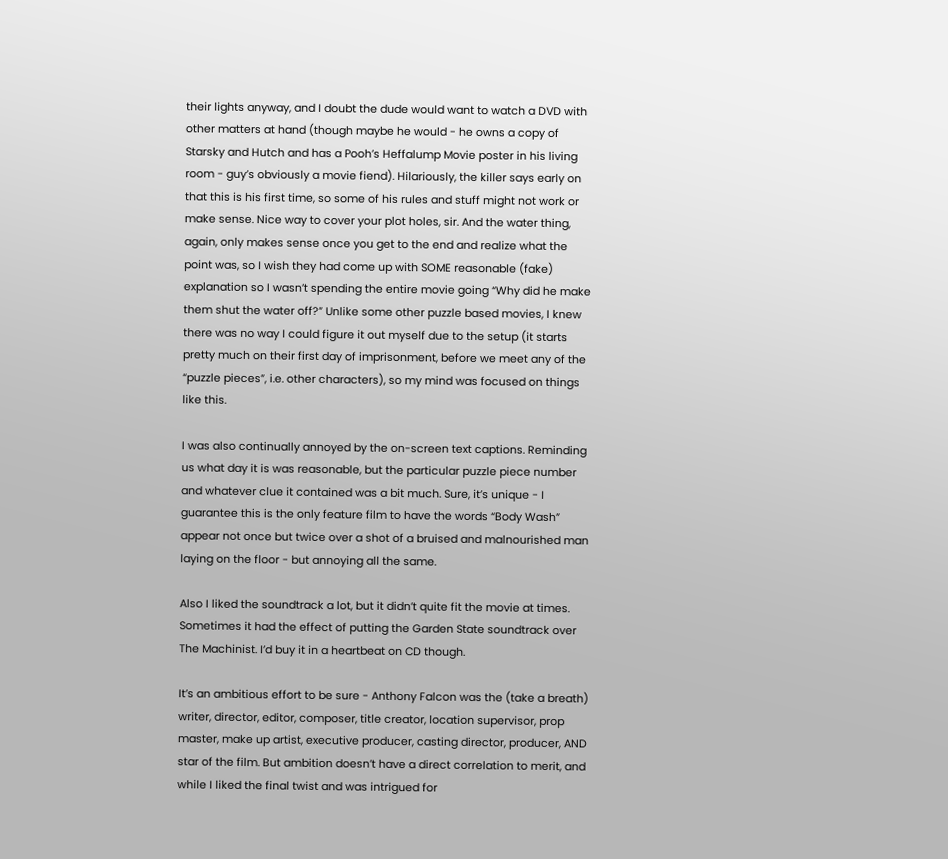their lights anyway, and I doubt the dude would want to watch a DVD with other matters at hand (though maybe he would - he owns a copy of Starsky and Hutch and has a Pooh’s Heffalump Movie poster in his living room - guy’s obviously a movie fiend). Hilariously, the killer says early on that this is his first time, so some of his rules and stuff might not work or make sense. Nice way to cover your plot holes, sir. And the water thing, again, only makes sense once you get to the end and realize what the point was, so I wish they had come up with SOME reasonable (fake) explanation so I wasn’t spending the entire movie going “Why did he make them shut the water off?” Unlike some other puzzle based movies, I knew there was no way I could figure it out myself due to the setup (it starts pretty much on their first day of imprisonment, before we meet any of the “puzzle pieces”, i.e. other characters), so my mind was focused on things like this.

I was also continually annoyed by the on-screen text captions. Reminding us what day it is was reasonable, but the particular puzzle piece number and whatever clue it contained was a bit much. Sure, it’s unique - I guarantee this is the only feature film to have the words “Body Wash” appear not once but twice over a shot of a bruised and malnourished man laying on the floor - but annoying all the same.

Also I liked the soundtrack a lot, but it didn’t quite fit the movie at times. Sometimes it had the effect of putting the Garden State soundtrack over The Machinist. I’d buy it in a heartbeat on CD though.

It’s an ambitious effort to be sure - Anthony Falcon was the (take a breath) writer, director, editor, composer, title creator, location supervisor, prop master, make up artist, executive producer, casting director, producer, AND star of the film. But ambition doesn’t have a direct correlation to merit, and while I liked the final twist and was intrigued for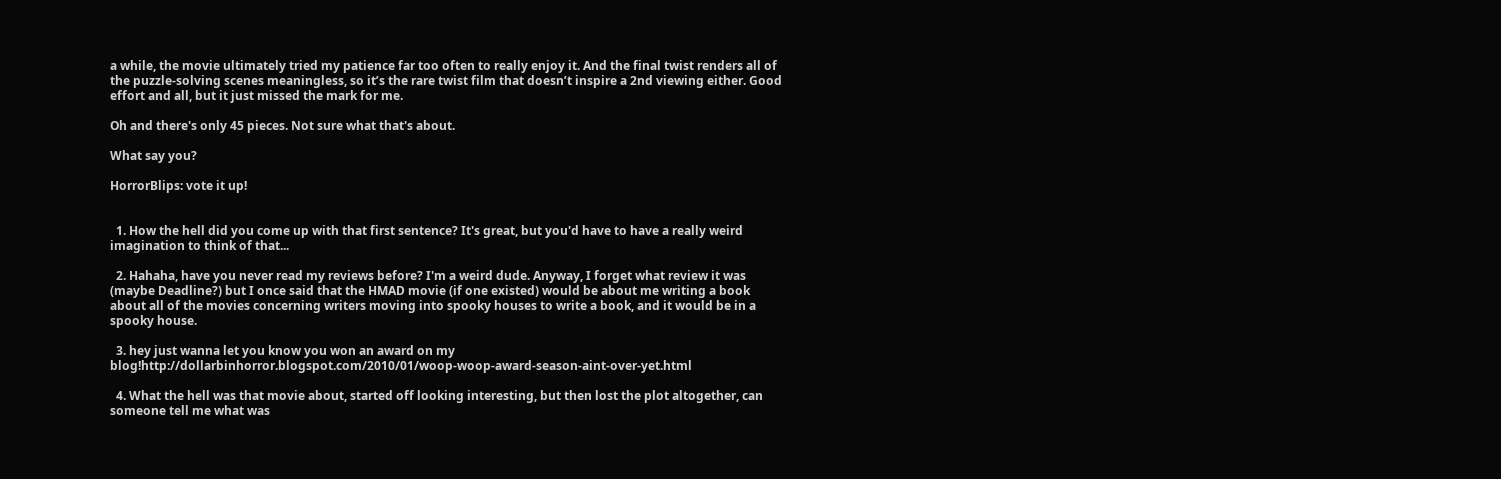a while, the movie ultimately tried my patience far too often to really enjoy it. And the final twist renders all of the puzzle-solving scenes meaningless, so it’s the rare twist film that doesn’t inspire a 2nd viewing either. Good effort and all, but it just missed the mark for me.

Oh and there's only 45 pieces. Not sure what that's about.

What say you?

HorrorBlips: vote it up!


  1. How the hell did you come up with that first sentence? It's great, but you'd have to have a really weird imagination to think of that...

  2. Hahaha, have you never read my reviews before? I'm a weird dude. Anyway, I forget what review it was (maybe Deadline?) but I once said that the HMAD movie (if one existed) would be about me writing a book about all of the movies concerning writers moving into spooky houses to write a book, and it would be in a spooky house.

  3. hey just wanna let you know you won an award on my blog!http://dollarbinhorror.blogspot.com/2010/01/woop-woop-award-season-aint-over-yet.html

  4. What the hell was that movie about, started off looking interesting, but then lost the plot altogether, can someone tell me what was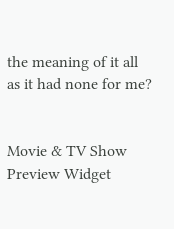the meaning of it all as it had none for me?


Movie & TV Show Preview Widget